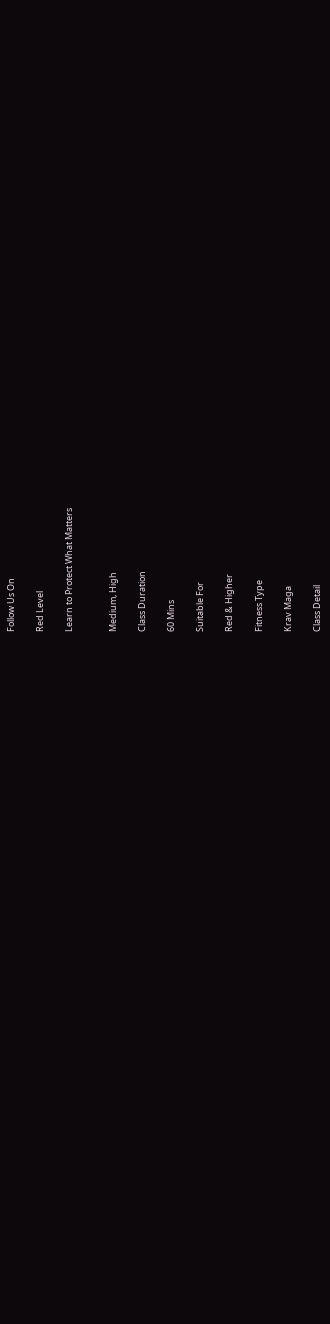Follow Us On

Red Level

Learn to Protect What Matters


Medium, High

Class Duration

60 Mins

Suitable For

Red & Higher

Fitness Type

Krav Maga

Class Detail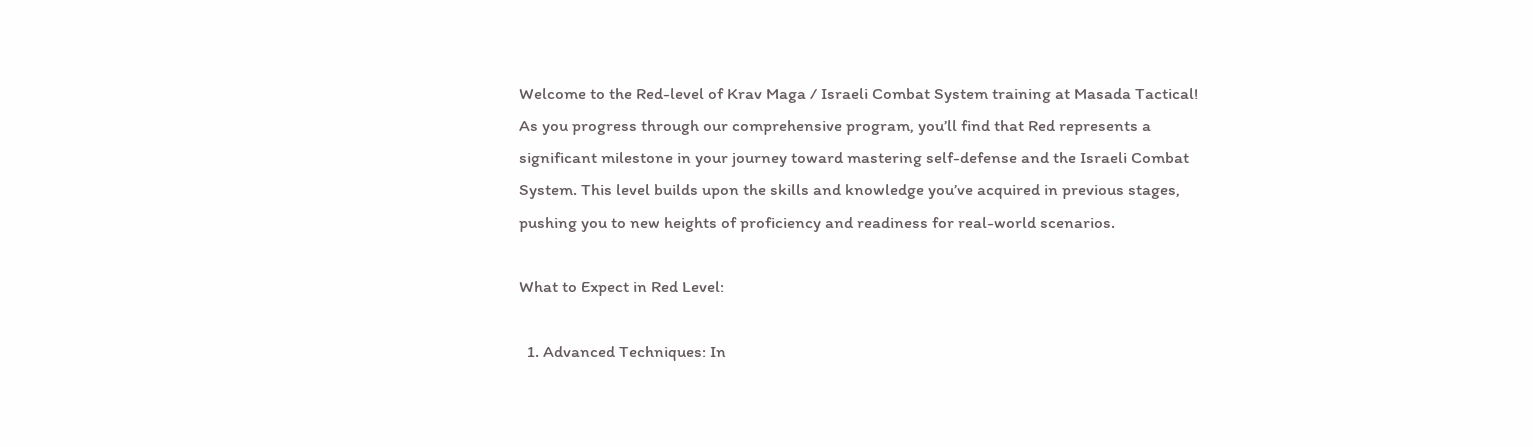Welcome to the Red-level of Krav Maga / Israeli Combat System training at Masada Tactical! As you progress through our comprehensive program, you’ll find that Red represents a significant milestone in your journey toward mastering self-defense and the Israeli Combat System. This level builds upon the skills and knowledge you’ve acquired in previous stages, pushing you to new heights of proficiency and readiness for real-world scenarios.

What to Expect in Red Level:

  1. Advanced Techniques: In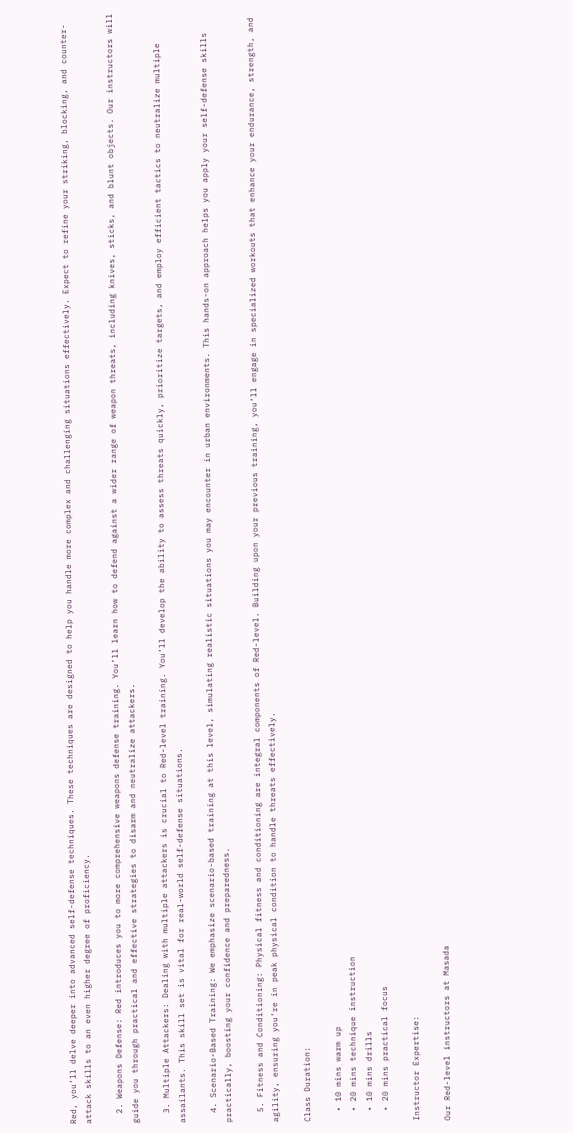Red, you’ll delve deeper into advanced self-defense techniques. These techniques are designed to help you handle more complex and challenging situations effectively. Expect to refine your striking, blocking, and counter-attack skills to an even higher degree of proficiency.

  2. Weapons Defense: Red introduces you to more comprehensive weapons defense training. You’ll learn how to defend against a wider range of weapon threats, including knives, sticks, and blunt objects. Our instructors will guide you through practical and effective strategies to disarm and neutralize attackers.

  3. Multiple Attackers: Dealing with multiple attackers is crucial to Red-level training. You’ll develop the ability to assess threats quickly, prioritize targets, and employ efficient tactics to neutralize multiple assailants. This skill set is vital for real-world self-defense situations.

  4. Scenario-Based Training: We emphasize scenario-based training at this level, simulating realistic situations you may encounter in urban environments. This hands-on approach helps you apply your self-defense skills practically, boosting your confidence and preparedness.

  5. Fitness and Conditioning: Physical fitness and conditioning are integral components of Red-level. Building upon your previous training, you’ll engage in specialized workouts that enhance your endurance, strength, and agility, ensuring you’re in peak physical condition to handle threats effectively.

Class Duration:

  • 10 mins warm up
  • 20 mins technique instruction
  • 10 mins drills
  • 20 mins practical focus

Instructor Expertise:

Our Red-level instructors at Masada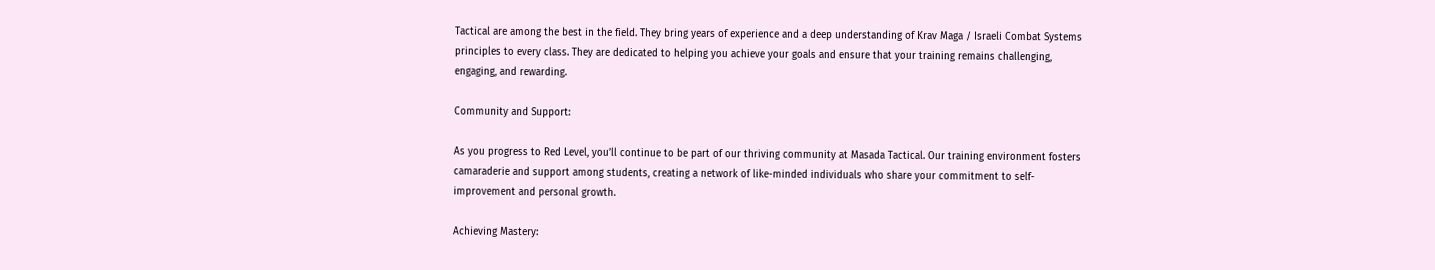Tactical are among the best in the field. They bring years of experience and a deep understanding of Krav Maga / Israeli Combat Systems principles to every class. They are dedicated to helping you achieve your goals and ensure that your training remains challenging, engaging, and rewarding.

Community and Support:

As you progress to Red Level, you’ll continue to be part of our thriving community at Masada Tactical. Our training environment fosters camaraderie and support among students, creating a network of like-minded individuals who share your commitment to self-improvement and personal growth.

Achieving Mastery: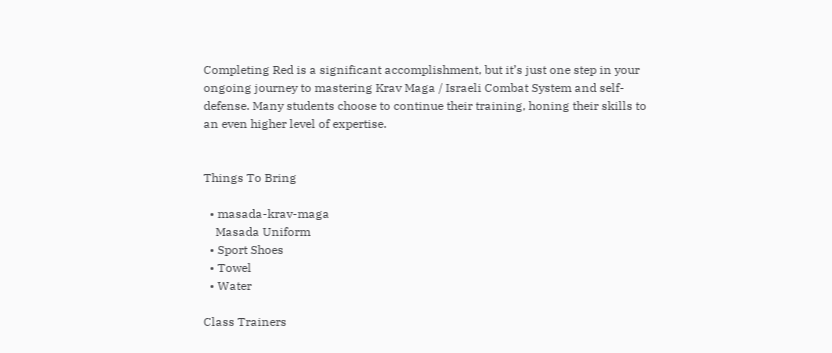Completing Red is a significant accomplishment, but it’s just one step in your ongoing journey to mastering Krav Maga / Israeli Combat System and self-defense. Many students choose to continue their training, honing their skills to an even higher level of expertise.


Things To Bring

  • masada-krav-maga
    Masada Uniform
  • Sport Shoes
  • Towel
  • Water

Class Trainers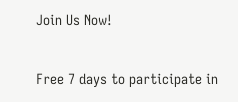Join Us Now!

Free 7 days to participate in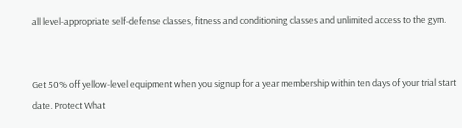all level-appropriate self-defense classes, fitness and conditioning classes and unlimited access to the gym.


Get 50% off yellow-level equipment when you signup for a year membership within ten days of your trial start date. Protect What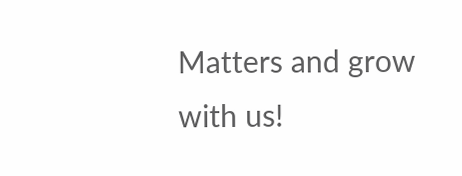Matters and grow with us!